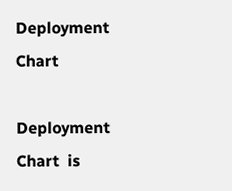Deployment Chart

Deployment Chart  is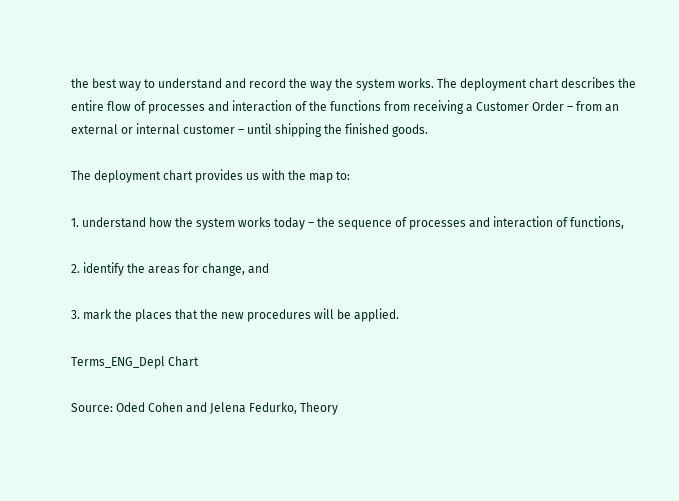the best way to understand and record the way the system works. The deployment chart describes the entire flow of processes and interaction of the functions from receiving a Customer Order – from an external or internal customer – until shipping the finished goods.

The deployment chart provides us with the map to:

1. understand how the system works today – the sequence of processes and interaction of functions,

2. identify the areas for change, and

3. mark the places that the new procedures will be applied.

Terms_ENG_Depl Chart

Source: Oded Cohen and Jelena Fedurko, Theory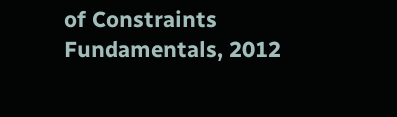of Constraints Fundamentals, 2012